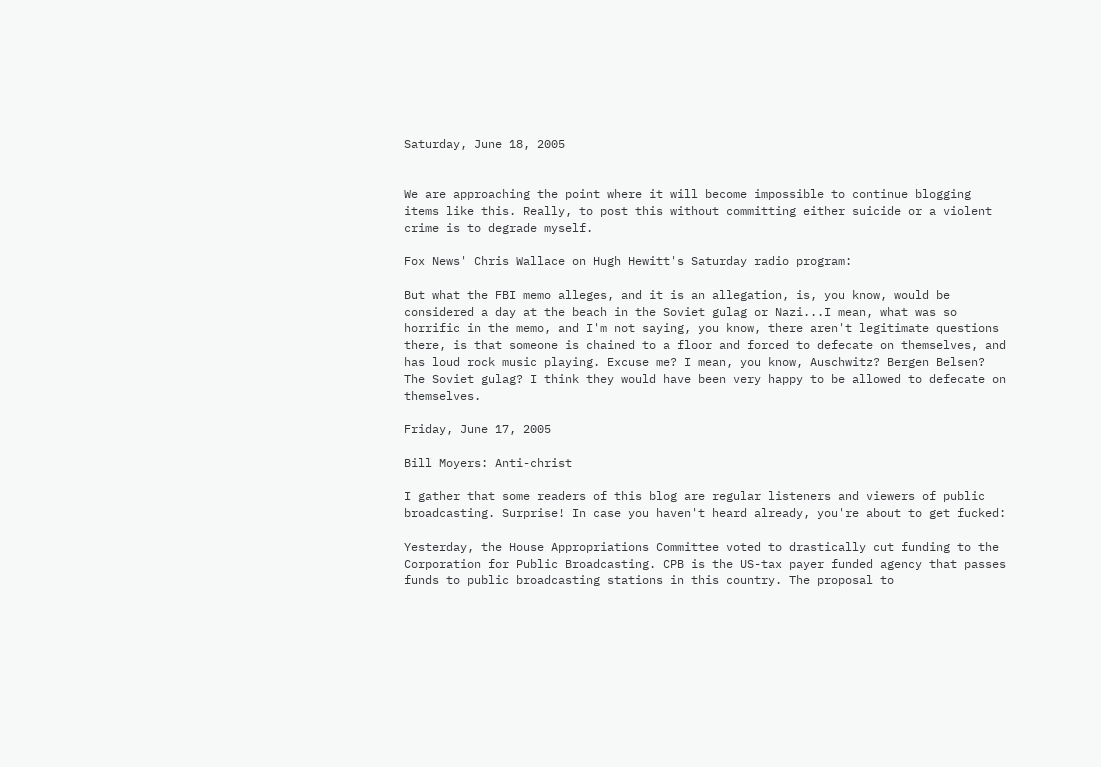Saturday, June 18, 2005


We are approaching the point where it will become impossible to continue blogging items like this. Really, to post this without committing either suicide or a violent crime is to degrade myself.

Fox News' Chris Wallace on Hugh Hewitt's Saturday radio program:

But what the FBI memo alleges, and it is an allegation, is, you know, would be considered a day at the beach in the Soviet gulag or Nazi...I mean, what was so horrific in the memo, and I'm not saying, you know, there aren't legitimate questions there, is that someone is chained to a floor and forced to defecate on themselves, and has loud rock music playing. Excuse me? I mean, you know, Auschwitz? Bergen Belsen? The Soviet gulag? I think they would have been very happy to be allowed to defecate on themselves.

Friday, June 17, 2005

Bill Moyers: Anti-christ

I gather that some readers of this blog are regular listeners and viewers of public broadcasting. Surprise! In case you haven't heard already, you're about to get fucked:

Yesterday, the House Appropriations Committee voted to drastically cut funding to the Corporation for Public Broadcasting. CPB is the US-tax payer funded agency that passes funds to public broadcasting stations in this country. The proposal to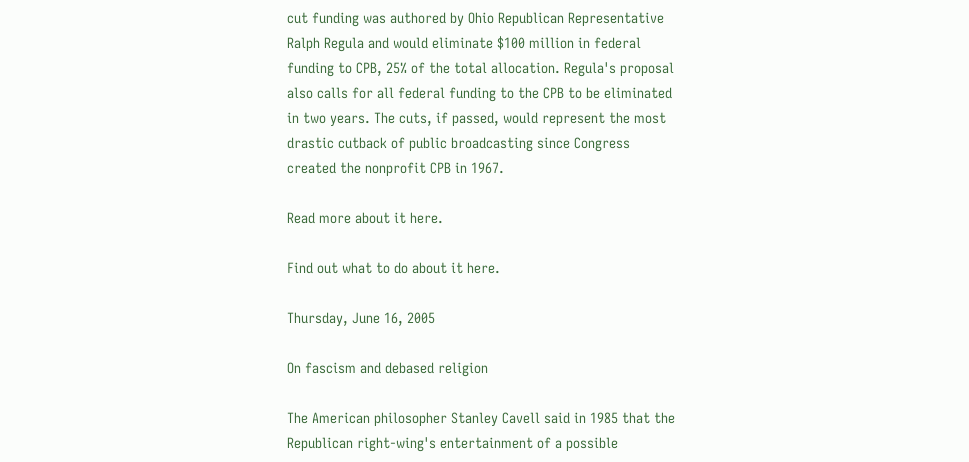cut funding was authored by Ohio Republican Representative Ralph Regula and would eliminate $100 million in federal funding to CPB, 25% of the total allocation. Regula's proposal also calls for all federal funding to the CPB to be eliminated in two years. The cuts, if passed, would represent the most drastic cutback of public broadcasting since Congress created the nonprofit CPB in 1967.

Read more about it here.

Find out what to do about it here.

Thursday, June 16, 2005

On fascism and debased religion

The American philosopher Stanley Cavell said in 1985 that the Republican right-wing's entertainment of a possible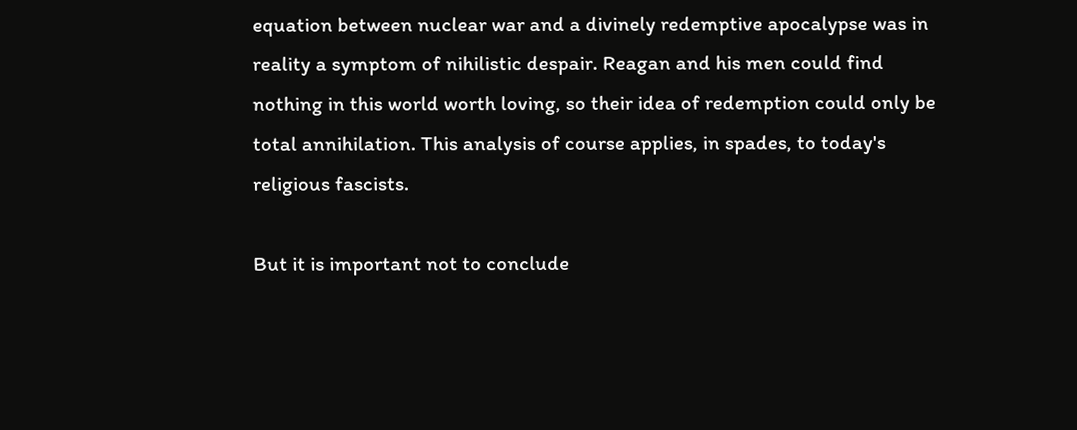equation between nuclear war and a divinely redemptive apocalypse was in reality a symptom of nihilistic despair. Reagan and his men could find nothing in this world worth loving, so their idea of redemption could only be total annihilation. This analysis of course applies, in spades, to today's religious fascists.

But it is important not to conclude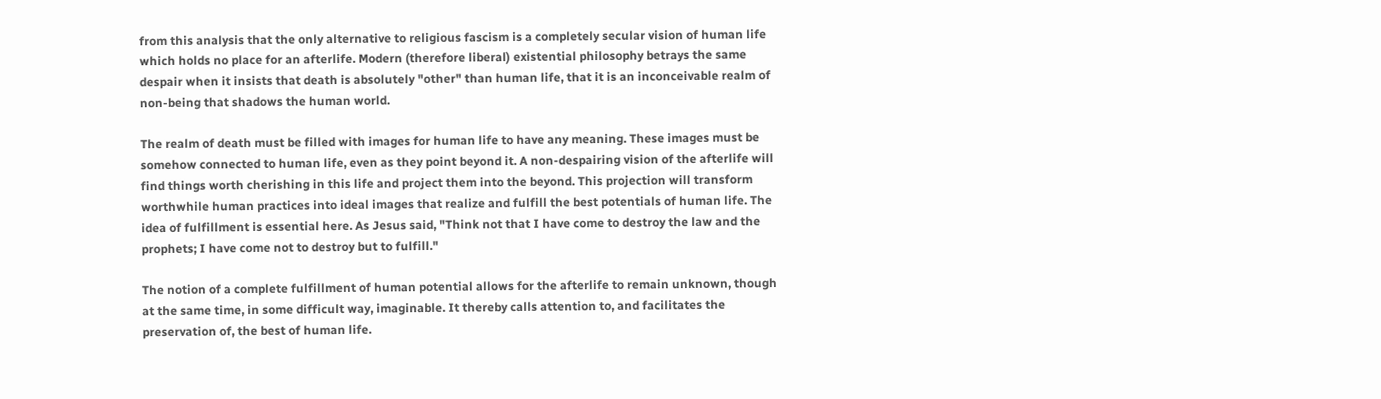from this analysis that the only alternative to religious fascism is a completely secular vision of human life which holds no place for an afterlife. Modern (therefore liberal) existential philosophy betrays the same despair when it insists that death is absolutely "other" than human life, that it is an inconceivable realm of non-being that shadows the human world.

The realm of death must be filled with images for human life to have any meaning. These images must be somehow connected to human life, even as they point beyond it. A non-despairing vision of the afterlife will find things worth cherishing in this life and project them into the beyond. This projection will transform worthwhile human practices into ideal images that realize and fulfill the best potentials of human life. The idea of fulfillment is essential here. As Jesus said, "Think not that I have come to destroy the law and the prophets; I have come not to destroy but to fulfill."

The notion of a complete fulfillment of human potential allows for the afterlife to remain unknown, though at the same time, in some difficult way, imaginable. It thereby calls attention to, and facilitates the preservation of, the best of human life.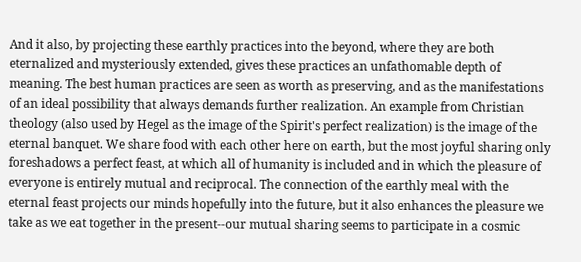And it also, by projecting these earthly practices into the beyond, where they are both eternalized and mysteriously extended, gives these practices an unfathomable depth of meaning. The best human practices are seen as worth as preserving, and as the manifestations of an ideal possibility that always demands further realization. An example from Christian theology (also used by Hegel as the image of the Spirit's perfect realization) is the image of the eternal banquet. We share food with each other here on earth, but the most joyful sharing only foreshadows a perfect feast, at which all of humanity is included and in which the pleasure of everyone is entirely mutual and reciprocal. The connection of the earthly meal with the eternal feast projects our minds hopefully into the future, but it also enhances the pleasure we take as we eat together in the present--our mutual sharing seems to participate in a cosmic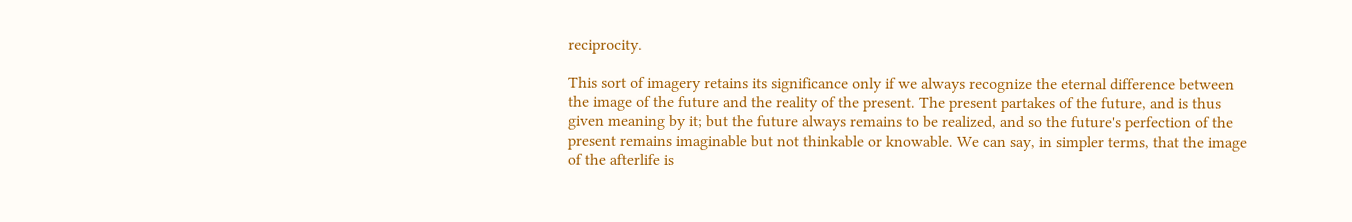reciprocity.

This sort of imagery retains its significance only if we always recognize the eternal difference between the image of the future and the reality of the present. The present partakes of the future, and is thus given meaning by it; but the future always remains to be realized, and so the future's perfection of the present remains imaginable but not thinkable or knowable. We can say, in simpler terms, that the image of the afterlife is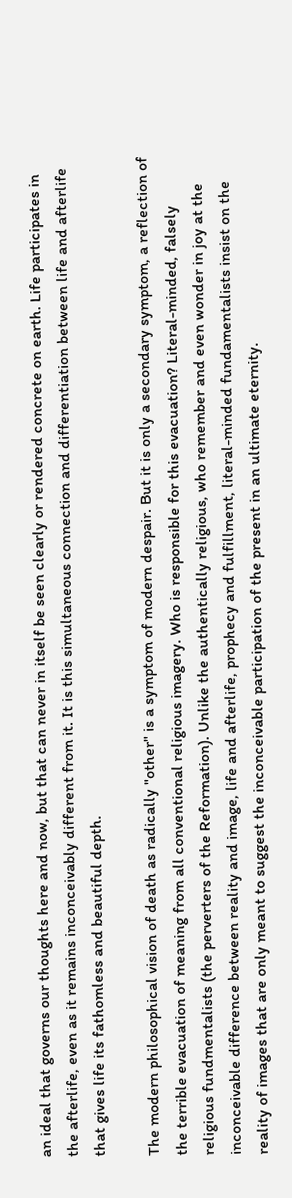an ideal that governs our thoughts here and now, but that can never in itself be seen clearly or rendered concrete on earth. Life participates in the afterlife, even as it remains inconceivably different from it. It is this simultaneous connection and differentiation between life and afterlife that gives life its fathomless and beautiful depth.

The modern philosophical vision of death as radically "other" is a symptom of modern despair. But it is only a secondary symptom, a reflection of the terrible evacuation of meaning from all conventional religious imagery. Who is responsible for this evacuation? Literal-minded, falsely religious fundmentalists (the perverters of the Reformation). Unlike the authentically religious, who remember and even wonder in joy at the inconceivable difference between reality and image, life and afterlife, prophecy and fulfillment, literal-minded fundamentalists insist on the reality of images that are only meant to suggest the inconceivable participation of the present in an ultimate eternity.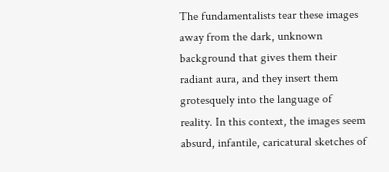The fundamentalists tear these images away from the dark, unknown background that gives them their radiant aura, and they insert them grotesquely into the language of reality. In this context, the images seem absurd, infantile, caricatural sketches of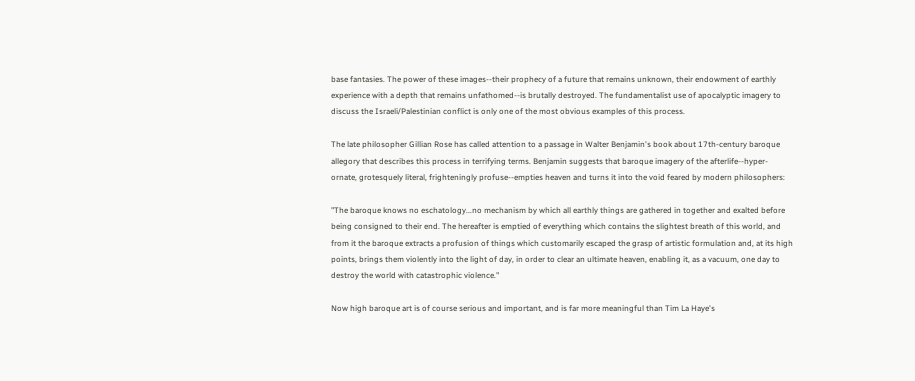base fantasies. The power of these images--their prophecy of a future that remains unknown, their endowment of earthly experience with a depth that remains unfathomed--is brutally destroyed. The fundamentalist use of apocalyptic imagery to discuss the Israeli/Palestinian conflict is only one of the most obvious examples of this process.

The late philosopher Gillian Rose has called attention to a passage in Walter Benjamin's book about 17th-century baroque allegory that describes this process in terrifying terms. Benjamin suggests that baroque imagery of the afterlife--hyper-ornate, grotesquely literal, frighteningly profuse--empties heaven and turns it into the void feared by modern philosophers:

"The baroque knows no eschatology...no mechanism by which all earthly things are gathered in together and exalted before being consigned to their end. The hereafter is emptied of everything which contains the slightest breath of this world, and from it the baroque extracts a profusion of things which customarily escaped the grasp of artistic formulation and, at its high points, brings them violently into the light of day, in order to clear an ultimate heaven, enabling it, as a vacuum, one day to destroy the world with catastrophic violence."

Now high baroque art is of course serious and important, and is far more meaningful than Tim La Haye's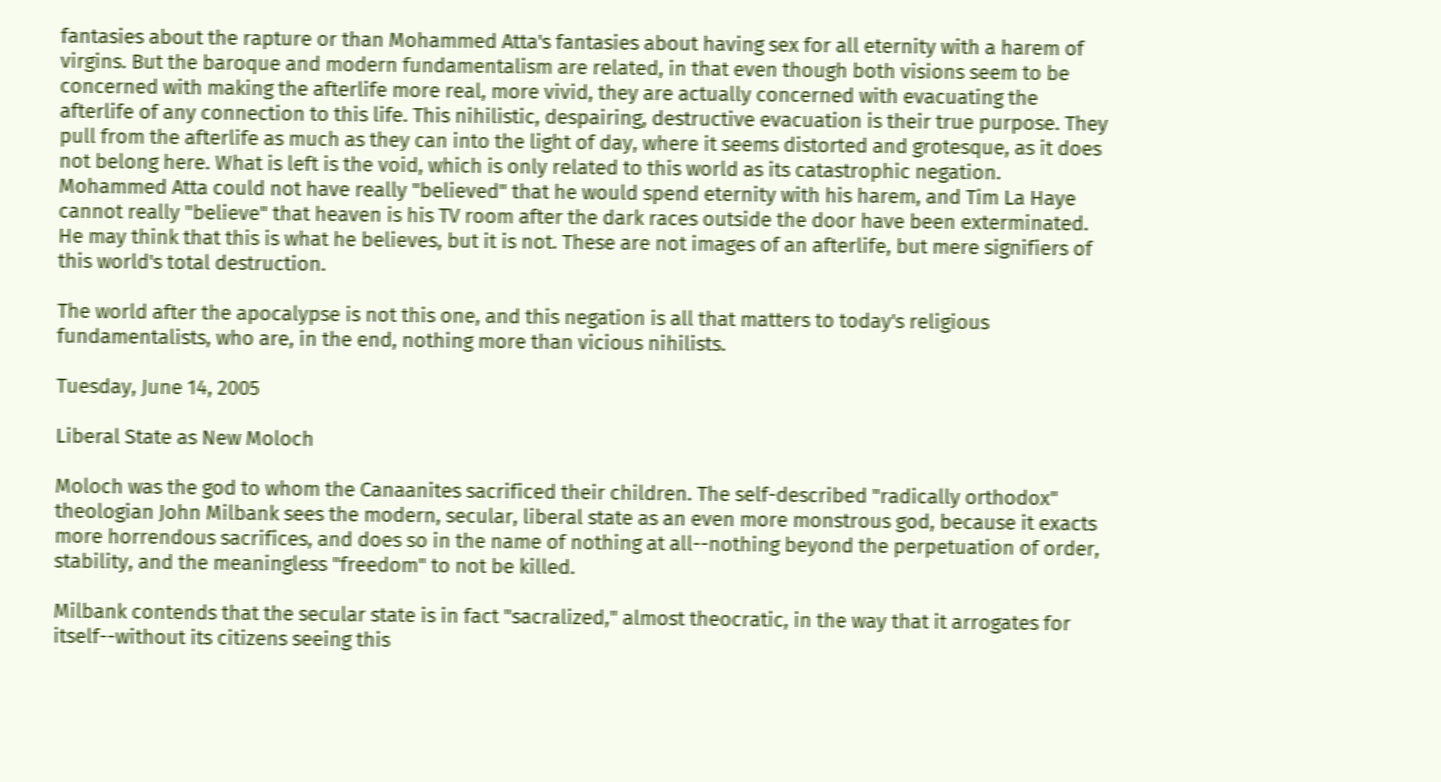fantasies about the rapture or than Mohammed Atta's fantasies about having sex for all eternity with a harem of virgins. But the baroque and modern fundamentalism are related, in that even though both visions seem to be concerned with making the afterlife more real, more vivid, they are actually concerned with evacuating the afterlife of any connection to this life. This nihilistic, despairing, destructive evacuation is their true purpose. They pull from the afterlife as much as they can into the light of day, where it seems distorted and grotesque, as it does not belong here. What is left is the void, which is only related to this world as its catastrophic negation. Mohammed Atta could not have really "believed" that he would spend eternity with his harem, and Tim La Haye cannot really "believe" that heaven is his TV room after the dark races outside the door have been exterminated. He may think that this is what he believes, but it is not. These are not images of an afterlife, but mere signifiers of this world's total destruction.

The world after the apocalypse is not this one, and this negation is all that matters to today's religious fundamentalists, who are, in the end, nothing more than vicious nihilists.

Tuesday, June 14, 2005

Liberal State as New Moloch

Moloch was the god to whom the Canaanites sacrificed their children. The self-described "radically orthodox" theologian John Milbank sees the modern, secular, liberal state as an even more monstrous god, because it exacts more horrendous sacrifices, and does so in the name of nothing at all--nothing beyond the perpetuation of order, stability, and the meaningless "freedom" to not be killed.

Milbank contends that the secular state is in fact "sacralized," almost theocratic, in the way that it arrogates for itself--without its citizens seeing this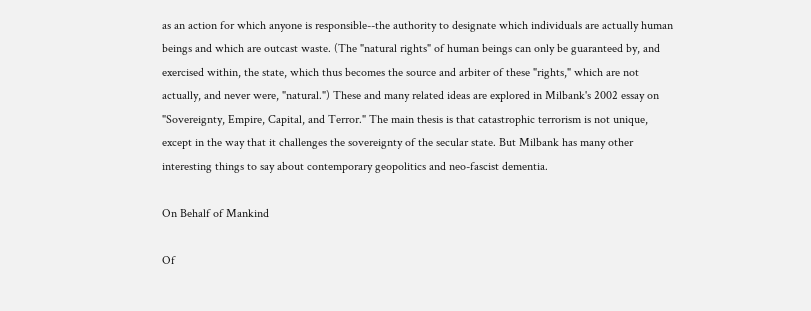as an action for which anyone is responsible--the authority to designate which individuals are actually human beings and which are outcast waste. (The "natural rights" of human beings can only be guaranteed by, and exercised within, the state, which thus becomes the source and arbiter of these "rights," which are not actually, and never were, "natural.") These and many related ideas are explored in Milbank's 2002 essay on "Sovereignty, Empire, Capital, and Terror." The main thesis is that catastrophic terrorism is not unique, except in the way that it challenges the sovereignty of the secular state. But Milbank has many other interesting things to say about contemporary geopolitics and neo-fascist dementia.

On Behalf of Mankind

Of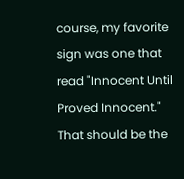course, my favorite sign was one that read "Innocent Until Proved Innocent." That should be the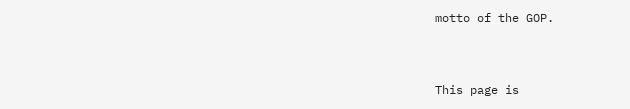motto of the GOP.


This page is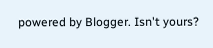powered by Blogger. Isn't yours?